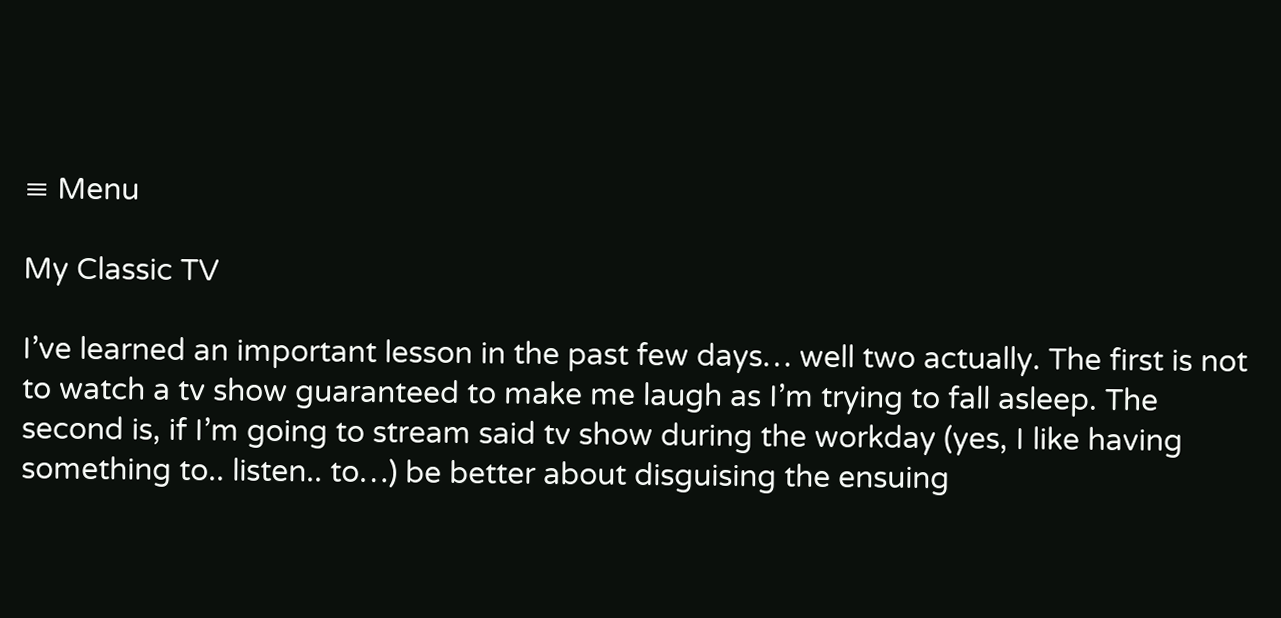≡ Menu

My Classic TV

I’ve learned an important lesson in the past few days… well two actually. The first is not to watch a tv show guaranteed to make me laugh as I’m trying to fall asleep. The second is, if I’m going to stream said tv show during the workday (yes, I like having something to.. listen.. to…) be better about disguising the ensuing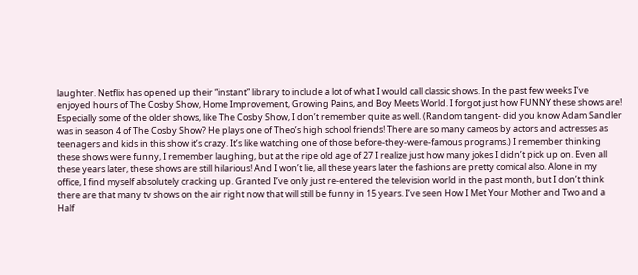laughter. Netflix has opened up their “instant” library to include a lot of what I would call classic shows. In the past few weeks I’ve enjoyed hours of The Cosby Show, Home Improvement, Growing Pains, and Boy Meets World. I forgot just how FUNNY these shows are! Especially some of the older shows, like The Cosby Show, I don’t remember quite as well. (Random tangent- did you know Adam Sandler was in season 4 of The Cosby Show? He plays one of Theo’s high school friends! There are so many cameos by actors and actresses as teenagers and kids in this show it’s crazy. It’s like watching one of those before-they-were-famous programs.) I remember thinking these shows were funny, I remember laughing, but at the ripe old age of 27 I realize just how many jokes I didn’t pick up on. Even all these years later, these shows are still hilarious! And I won’t lie, all these years later the fashions are pretty comical also. Alone in my office, I find myself absolutely cracking up. Granted I’ve only just re-entered the television world in the past month, but I don’t think there are that many tv shows on the air right now that will still be funny in 15 years. I’ve seen How I Met Your Mother and Two and a Half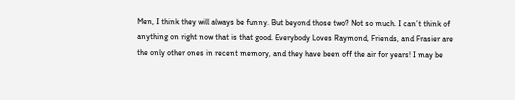Men, I think they will always be funny. But beyond those two? Not so much. I can’t think of anything on right now that is that good. Everybody Loves Raymond, Friends, and Frasier are the only other ones in recent memory, and they have been off the air for years! I may be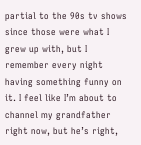partial to the 90s tv shows since those were what I grew up with, but I remember every night having something funny on it. I feel like I’m about to channel my grandfather right now, but he’s right,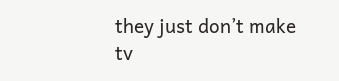they just don’t make tv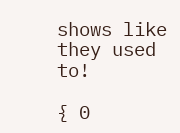shows like they used to!

{ 0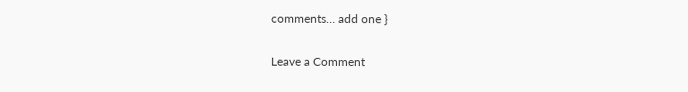comments… add one }

Leave a Comment